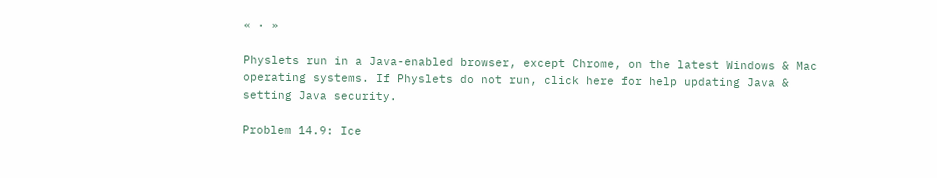« · »

Physlets run in a Java-enabled browser, except Chrome, on the latest Windows & Mac operating systems. If Physlets do not run, click here for help updating Java & setting Java security.

Problem 14.9: Ice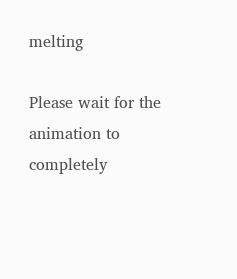melting

Please wait for the animation to completely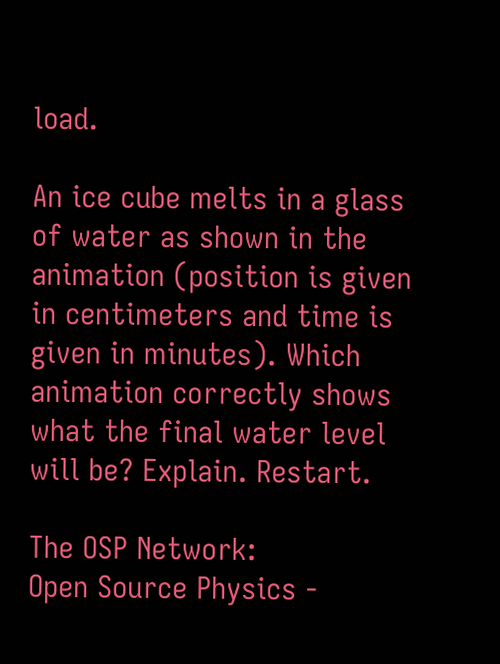load.

An ice cube melts in a glass of water as shown in the animation (position is given in centimeters and time is given in minutes). Which animation correctly shows what the final water level will be? Explain. Restart.

The OSP Network:
Open Source Physics -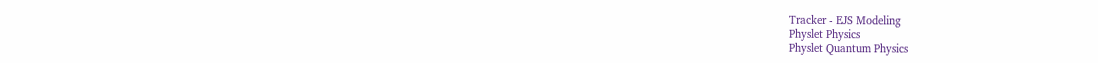Tracker - EJS Modeling
Physlet Physics
Physlet Quantum Physics